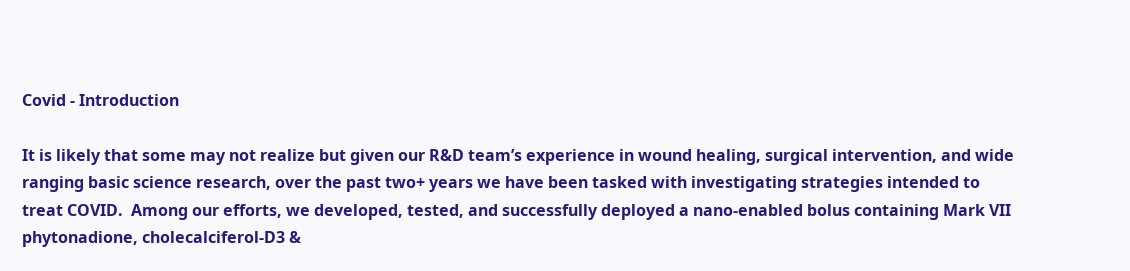Covid - Introduction

It is likely that some may not realize but given our R&D team’s experience in wound healing, surgical intervention, and wide ranging basic science research, over the past two+ years we have been tasked with investigating strategies intended to treat COVID.  Among our efforts, we developed, tested, and successfully deployed a nano-enabled bolus containing Mark VII phytonadione, cholecalciferol-D3 &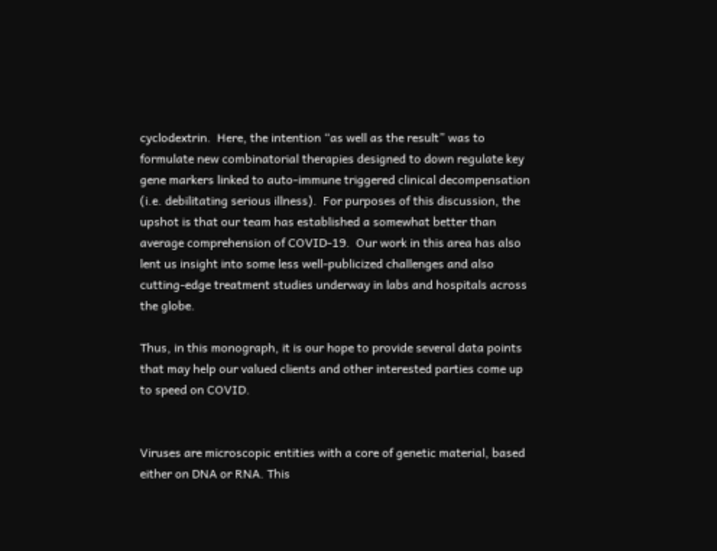cyclodextrin.  Here, the intention “as well as the result” was to formulate new combinatorial therapies designed to down regulate key gene markers linked to auto-immune triggered clinical decompensation (i.e. debilitating serious illness).  For purposes of this discussion, the upshot is that our team has established a somewhat better than average comprehension of COVID-19.  Our work in this area has also lent us insight into some less well-publicized challenges and also cutting-edge treatment studies underway in labs and hospitals across the globe.

Thus, in this monograph, it is our hope to provide several data points that may help our valued clients and other interested parties come up to speed on COVID.


Viruses are microscopic entities with a core of genetic material, based either on DNA or RNA. This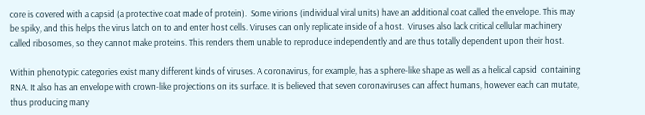core is covered with a capsid (a protective coat made of protein).  Some virions (individual viral units) have an additional coat called the envelope. This may be spiky, and this helps the virus latch on to and enter host cells. Viruses can only replicate inside of a host.  Viruses also lack critical cellular machinery called ribosomes, so they cannot make proteins. This renders them unable to reproduce independently and are thus totally dependent upon their host.

Within phenotypic categories exist many different kinds of viruses. A coronavirus, for example, has a sphere-like shape as well as a helical capsid  containing RNA. It also has an envelope with crown-like projections on its surface. It is believed that seven coronaviruses can affect humans, however each can mutate, thus producing many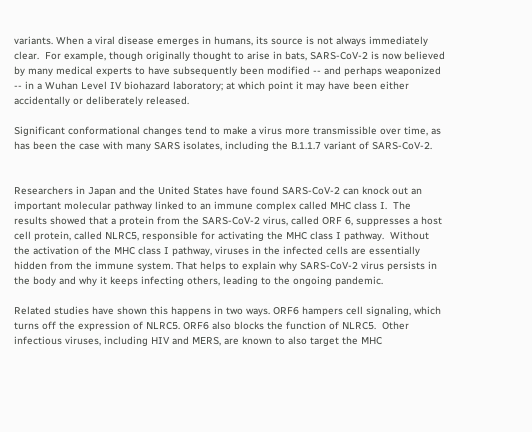variants. When a viral disease emerges in humans, its source is not always immediately clear.  For example, though originally thought to arise in bats, SARS-CoV-2 is now believed by many medical experts to have subsequently been modified -- and perhaps weaponized -- in a Wuhan Level IV biohazard laboratory; at which point it may have been either accidentally or deliberately released.

Significant conformational changes tend to make a virus more transmissible over time, as has been the case with many SARS isolates, including the B.1.1.7 variant of SARS-CoV-2.


Researchers in Japan and the United States have found SARS-CoV-2 can knock out an important molecular pathway linked to an immune complex called MHC class I.  The results showed that a protein from the SARS-CoV-2 virus, called ORF 6, suppresses a host cell protein, called NLRC5, responsible for activating the MHC class I pathway.  Without the activation of the MHC class I pathway, viruses in the infected cells are essentially hidden from the immune system. That helps to explain why SARS-CoV-2 virus persists in the body and why it keeps infecting others, leading to the ongoing pandemic.

Related studies have shown this happens in two ways. ORF6 hampers cell signaling, which turns off the expression of NLRC5. ORF6 also blocks the function of NLRC5.  Other infectious viruses, including HIV and MERS, are known to also target the MHC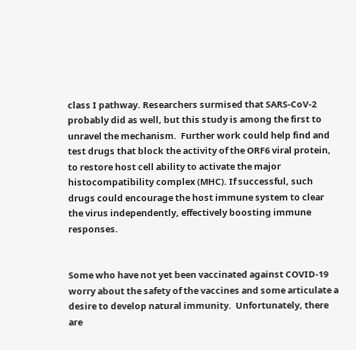class I pathway. Researchers surmised that SARS-CoV-2 probably did as well, but this study is among the first to unravel the mechanism.  Further work could help find and test drugs that block the activity of the ORF6 viral protein, to restore host cell ability to activate the major histocompatibility complex (MHC). If successful, such drugs could encourage the host immune system to clear the virus independently, effectively boosting immune responses.


Some who have not yet been vaccinated against COVID-19 worry about the safety of the vaccines and some articulate a desire to develop natural immunity.  Unfortunately, there are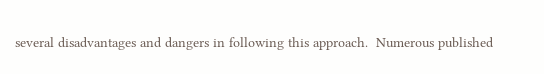several disadvantages and dangers in following this approach.  Numerous published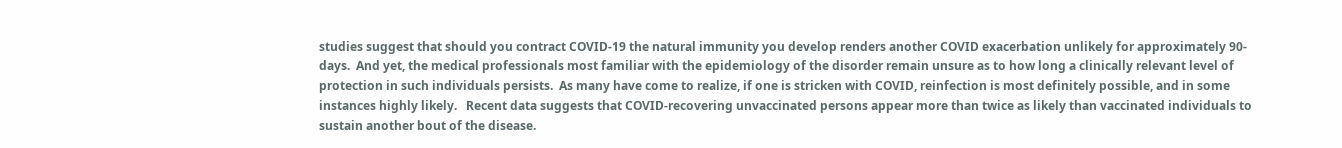studies suggest that should you contract COVID-19 the natural immunity you develop renders another COVID exacerbation unlikely for approximately 90-days.  And yet, the medical professionals most familiar with the epidemiology of the disorder remain unsure as to how long a clinically relevant level of protection in such individuals persists.  As many have come to realize, if one is stricken with COVID, reinfection is most definitely possible, and in some instances highly likely.   Recent data suggests that COVID-recovering unvaccinated persons appear more than twice as likely than vaccinated individuals to sustain another bout of the disease.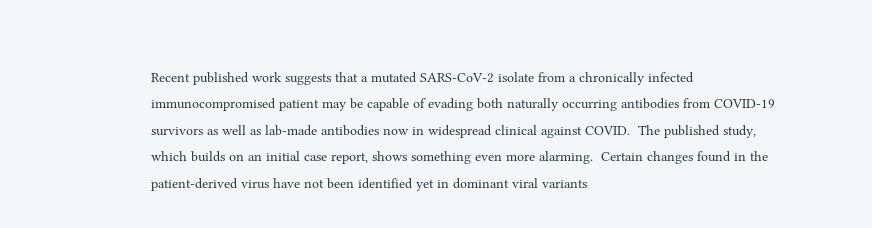Recent published work suggests that a mutated SARS-CoV-2 isolate from a chronically infected immunocompromised patient may be capable of evading both naturally occurring antibodies from COVID-19 survivors as well as lab-made antibodies now in widespread clinical against COVID.  The published study, which builds on an initial case report, shows something even more alarming.  Certain changes found in the patient-derived virus have not been identified yet in dominant viral variants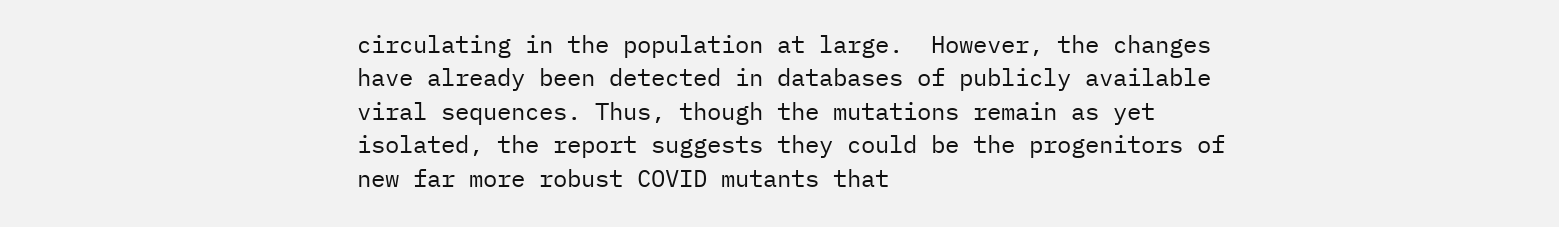circulating in the population at large.  However, the changes have already been detected in databases of publicly available viral sequences. Thus, though the mutations remain as yet isolated, the report suggests they could be the progenitors of new far more robust COVID mutants that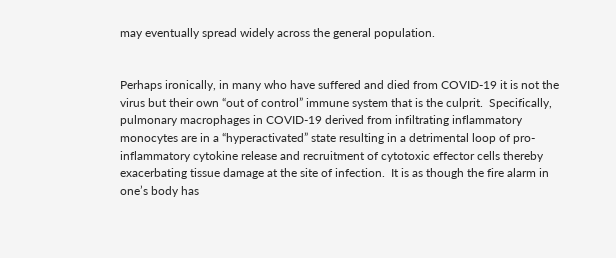may eventually spread widely across the general population.


Perhaps ironically, in many who have suffered and died from COVID-19 it is not the virus but their own “out of control” immune system that is the culprit.  Specifically, pulmonary macrophages in COVID-19 derived from infiltrating inflammatory monocytes are in a “hyperactivated” state resulting in a detrimental loop of pro-inflammatory cytokine release and recruitment of cytotoxic effector cells thereby exacerbating tissue damage at the site of infection.  It is as though the fire alarm in one’s body has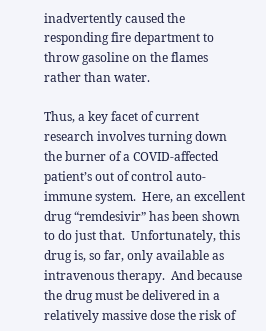inadvertently caused the responding fire department to throw gasoline on the flames rather than water.

Thus, a key facet of current research involves turning down the burner of a COVID-affected patient’s out of control auto-immune system.  Here, an excellent drug “remdesivir” has been shown to do just that.  Unfortunately, this drug is, so far, only available as intravenous therapy.  And because the drug must be delivered in a relatively massive dose the risk of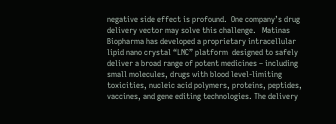negative side effect is profound.  One company’s drug delivery vector may solve this challenge.   Matinas Biopharma has developed a proprietary intracellular lipid nano crystal “LNC” platform  designed to safely deliver a broad range of potent medicines – including small molecules, drugs with blood level-limiting toxicities, nucleic acid polymers, proteins, peptides, vaccines, and gene editing technologies. The delivery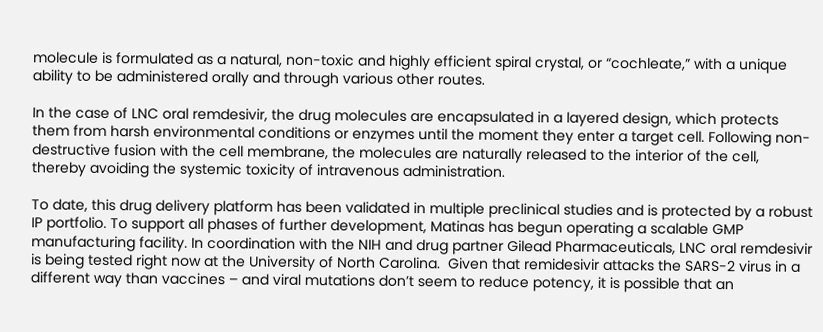molecule is formulated as a natural, non-toxic and highly efficient spiral crystal, or “cochleate,” with a unique ability to be administered orally and through various other routes.

In the case of LNC oral remdesivir, the drug molecules are encapsulated in a layered design, which protects them from harsh environmental conditions or enzymes until the moment they enter a target cell. Following non-destructive fusion with the cell membrane, the molecules are naturally released to the interior of the cell, thereby avoiding the systemic toxicity of intravenous administration.

To date, this drug delivery platform has been validated in multiple preclinical studies and is protected by a robust IP portfolio. To support all phases of further development, Matinas has begun operating a scalable GMP manufacturing facility. In coordination with the NIH and drug partner Gilead Pharmaceuticals, LNC oral remdesivir is being tested right now at the University of North Carolina.  Given that remidesivir attacks the SARS-2 virus in a different way than vaccines – and viral mutations don’t seem to reduce potency, it is possible that an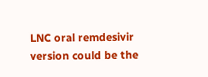LNC oral remdesivir version could be the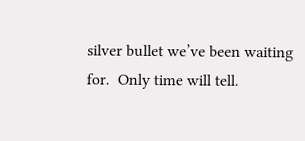silver bullet we’ve been waiting for.  Only time will tell.